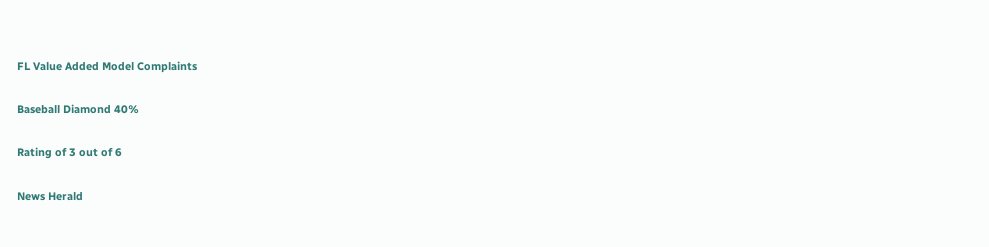FL Value Added Model Complaints

Baseball Diamond 40%

Rating of 3 out of 6

News Herald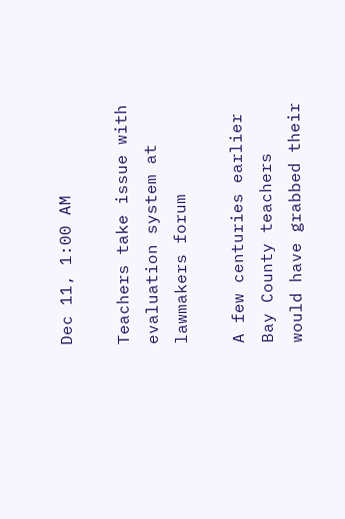Dec 11, 1:00 AM

Teachers take issue with evaluation system at lawmakers forum

A few centuries earlier Bay County teachers would have grabbed their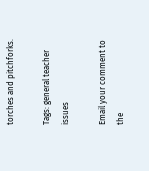torches and pitchforks.

Tags: general teacher issues

Email your comment to the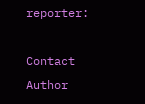reporter:

Contact Author